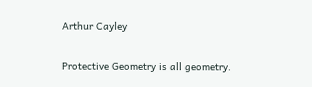Arthur Cayley

Protective Geometry is all geometry.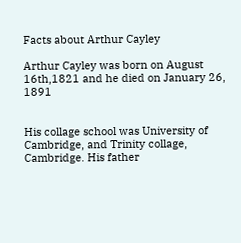Facts about Arthur Cayley

Arthur Cayley was born on August 16th,1821 and he died on January 26, 1891


His collage school was University of Cambridge, and Trinity collage, Cambridge. His father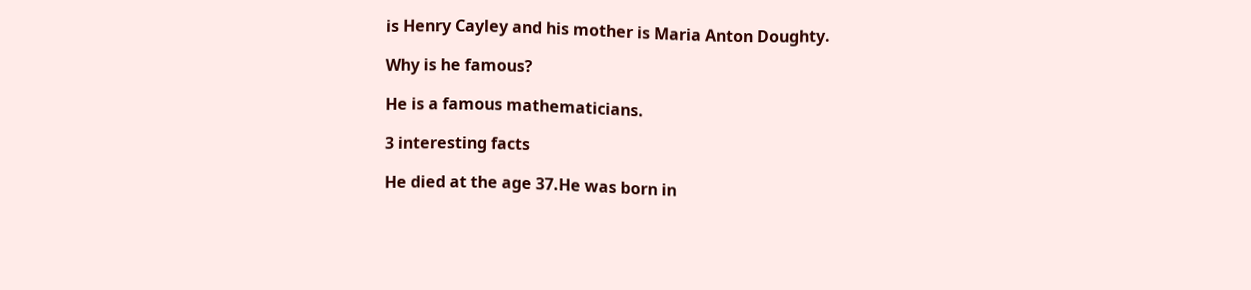is Henry Cayley and his mother is Maria Anton Doughty.

Why is he famous?

He is a famous mathematicians.

3 interesting facts

He died at the age 37.He was born in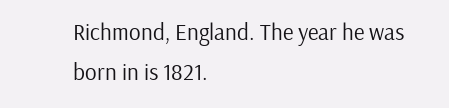Richmond, England. The year he was born in is 1821.